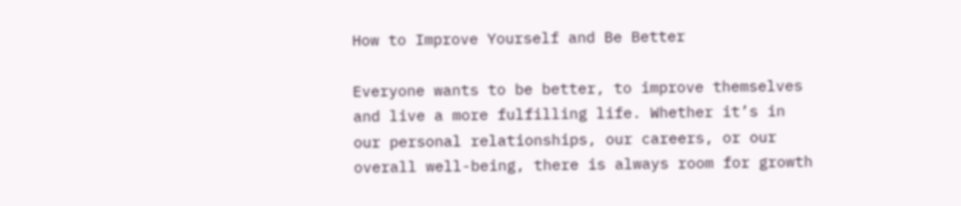How to Improve Yourself and Be Better

Everyone wants to be better, to improve themselves and live a more fulfilling life. Whether it’s in our personal relationships, our careers, or our overall well-being, there is always room for growth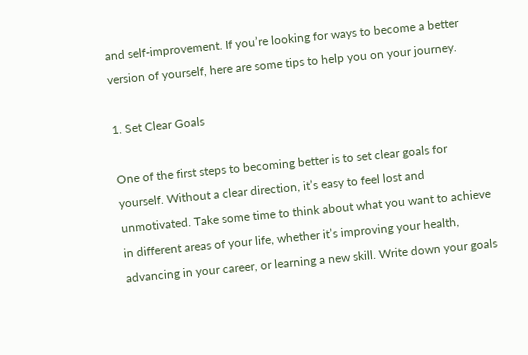and self-improvement. If you’re looking for ways to become a better version of yourself, here are some tips to help you on your journey.

1. Set Clear Goals

One of the first steps to becoming better is to set clear goals for yourself. Without a clear direction, it’s easy to feel lost and unmotivated. Take some time to think about what you want to achieve in different areas of your life, whether it’s improving your health, advancing in your career, or learning a new skill. Write down your goals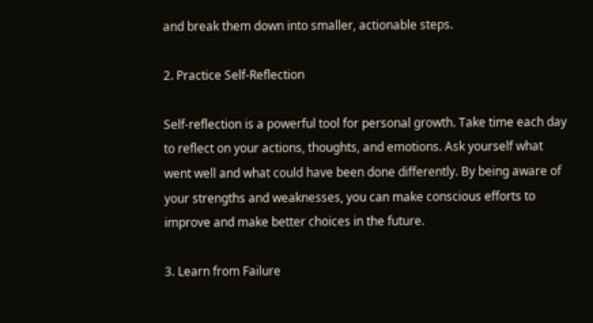and break them down into smaller, actionable steps.

2. Practice Self-Reflection

Self-reflection is a powerful tool for personal growth. Take time each day to reflect on your actions, thoughts, and emotions. Ask yourself what went well and what could have been done differently. By being aware of your strengths and weaknesses, you can make conscious efforts to improve and make better choices in the future.

3. Learn from Failure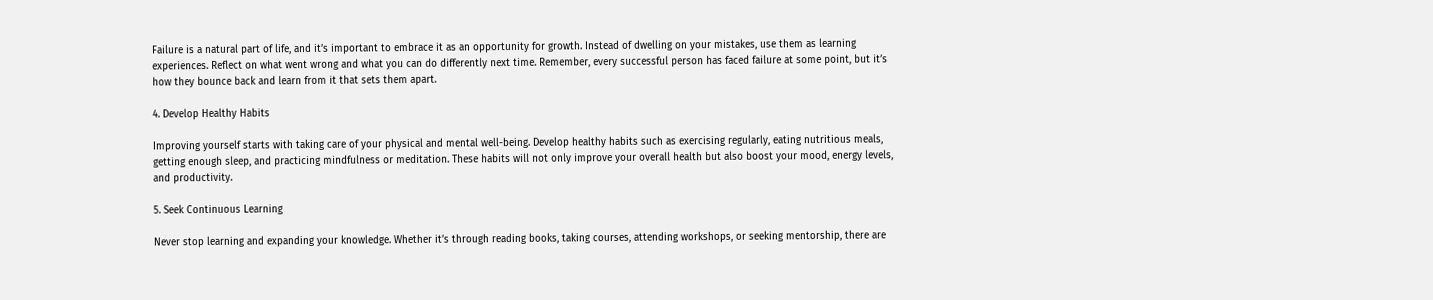Failure is a natural part of life, and it’s important to embrace it as an opportunity for growth. Instead of dwelling on your mistakes, use them as learning experiences. Reflect on what went wrong and what you can do differently next time. Remember, every successful person has faced failure at some point, but it’s how they bounce back and learn from it that sets them apart.

4. Develop Healthy Habits

Improving yourself starts with taking care of your physical and mental well-being. Develop healthy habits such as exercising regularly, eating nutritious meals, getting enough sleep, and practicing mindfulness or meditation. These habits will not only improve your overall health but also boost your mood, energy levels, and productivity.

5. Seek Continuous Learning

Never stop learning and expanding your knowledge. Whether it’s through reading books, taking courses, attending workshops, or seeking mentorship, there are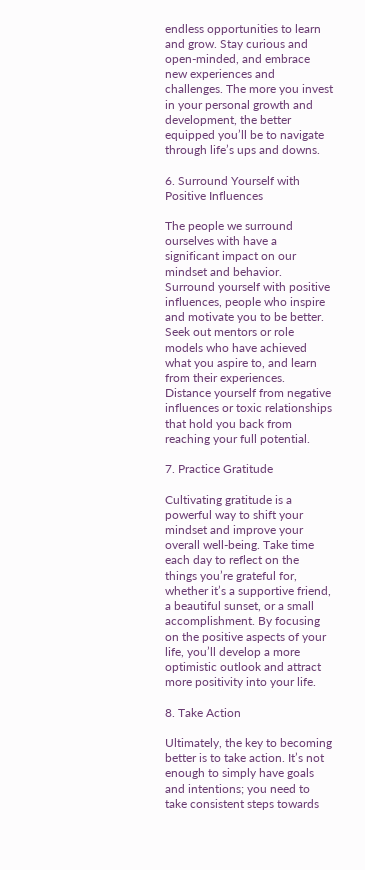endless opportunities to learn and grow. Stay curious and open-minded, and embrace new experiences and challenges. The more you invest in your personal growth and development, the better equipped you’ll be to navigate through life’s ups and downs.

6. Surround Yourself with Positive Influences

The people we surround ourselves with have a significant impact on our mindset and behavior. Surround yourself with positive influences, people who inspire and motivate you to be better. Seek out mentors or role models who have achieved what you aspire to, and learn from their experiences. Distance yourself from negative influences or toxic relationships that hold you back from reaching your full potential.

7. Practice Gratitude

Cultivating gratitude is a powerful way to shift your mindset and improve your overall well-being. Take time each day to reflect on the things you’re grateful for, whether it’s a supportive friend, a beautiful sunset, or a small accomplishment. By focusing on the positive aspects of your life, you’ll develop a more optimistic outlook and attract more positivity into your life.

8. Take Action

Ultimately, the key to becoming better is to take action. It’s not enough to simply have goals and intentions; you need to take consistent steps towards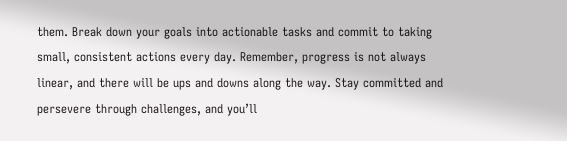them. Break down your goals into actionable tasks and commit to taking small, consistent actions every day. Remember, progress is not always linear, and there will be ups and downs along the way. Stay committed and persevere through challenges, and you’ll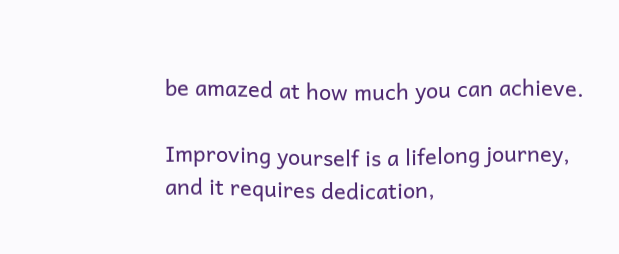be amazed at how much you can achieve.

Improving yourself is a lifelong journey, and it requires dedication,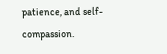patience, and self-compassion.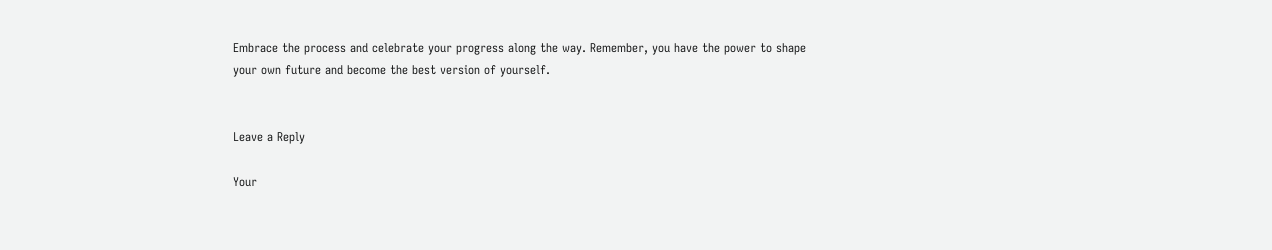Embrace the process and celebrate your progress along the way. Remember, you have the power to shape your own future and become the best version of yourself.


Leave a Reply

Your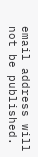email address will not be published.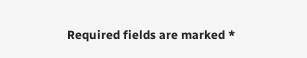Required fields are marked *